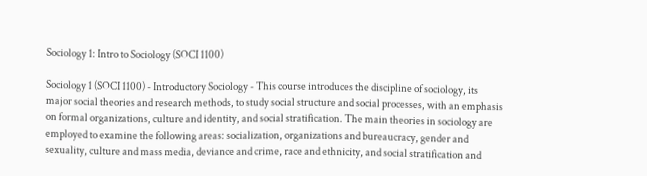Sociology 1: Intro to Sociology (SOCI 1100)

Sociology 1 (SOCI 1100) - Introductory Sociology - This course introduces the discipline of sociology, its major social theories and research methods, to study social structure and social processes, with an emphasis on formal organizations, culture and identity, and social stratification. The main theories in sociology are employed to examine the following areas: socialization, organizations and bureaucracy, gender and sexuality, culture and mass media, deviance and crime, race and ethnicity, and social stratification and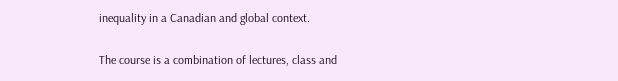inequality in a Canadian and global context.

The course is a combination of lectures, class and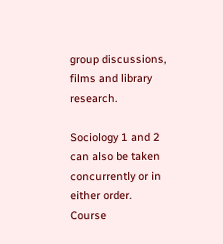group discussions, films and library research.

Sociology 1 and 2 can also be taken concurrently or in either order.
Course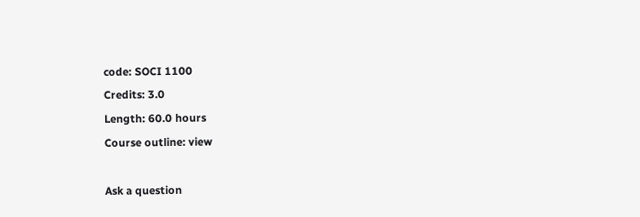code: SOCI 1100
Credits: 3.0
Length: 60.0 hours
Course outline: view

Ask a question